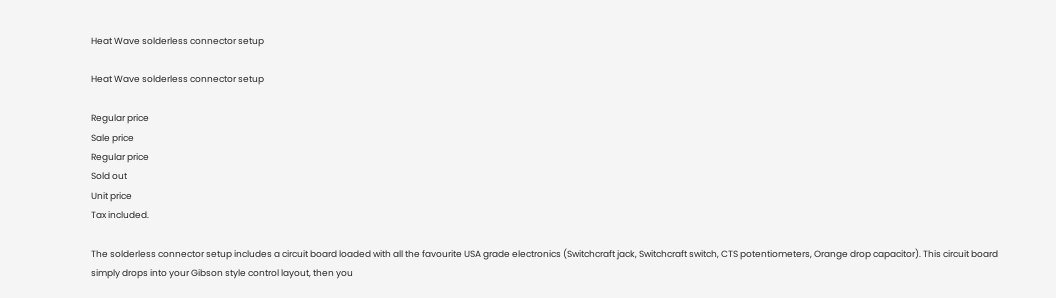Heat Wave solderless connector setup

Heat Wave solderless connector setup

Regular price
Sale price
Regular price
Sold out
Unit price
Tax included.

The solderless connector setup includes a circuit board loaded with all the favourite USA grade electronics (Switchcraft jack, Switchcraft switch, CTS potentiometers, Orange drop capacitor). This circuit board simply drops into your Gibson style control layout, then you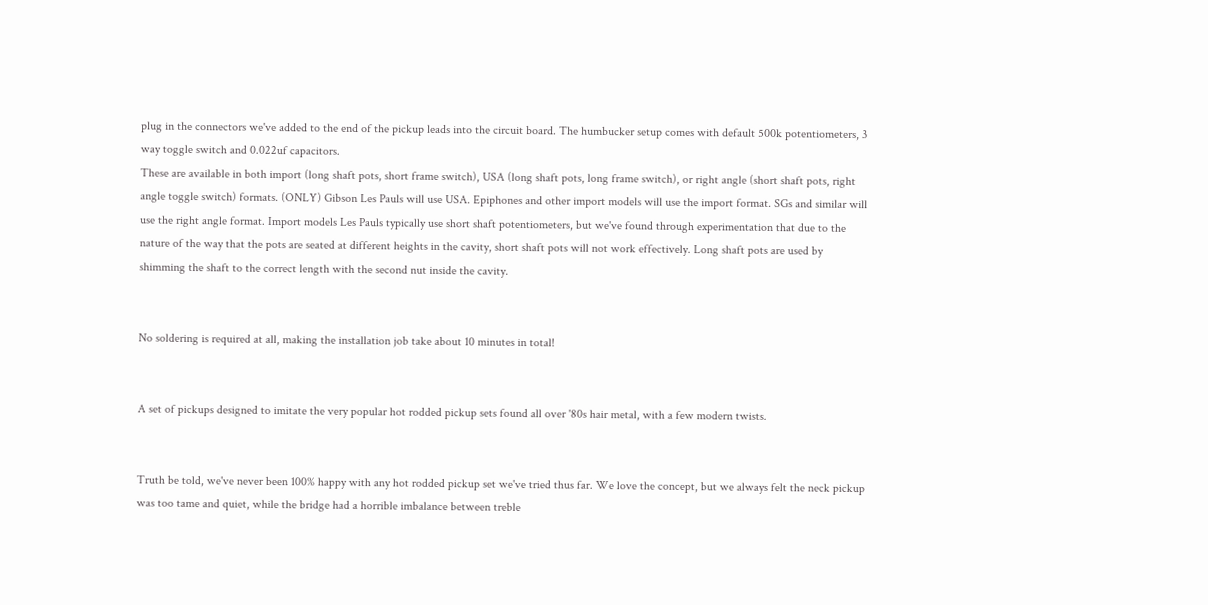plug in the connectors we've added to the end of the pickup leads into the circuit board. The humbucker setup comes with default 500k potentiometers, 3 way toggle switch and 0.022uf capacitors.
These are available in both import (long shaft pots, short frame switch), USA (long shaft pots, long frame switch), or right angle (short shaft pots, right angle toggle switch) formats. (ONLY) Gibson Les Pauls will use USA. Epiphones and other import models will use the import format. SGs and similar will use the right angle format. Import models Les Pauls typically use short shaft potentiometers, but we've found through experimentation that due to the nature of the way that the pots are seated at different heights in the cavity, short shaft pots will not work effectively. Long shaft pots are used by shimming the shaft to the correct length with the second nut inside the cavity.


No soldering is required at all, making the installation job take about 10 minutes in total!


A set of pickups designed to imitate the very popular hot rodded pickup sets found all over '80s hair metal, with a few modern twists.


Truth be told, we've never been 100% happy with any hot rodded pickup set we've tried thus far. We love the concept, but we always felt the neck pickup was too tame and quiet, while the bridge had a horrible imbalance between treble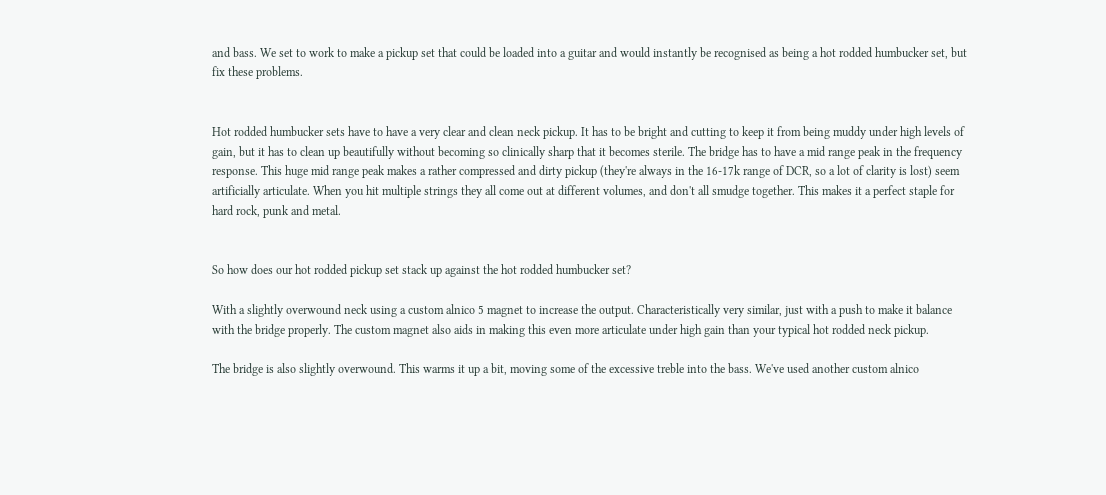and bass. We set to work to make a pickup set that could be loaded into a guitar and would instantly be recognised as being a hot rodded humbucker set, but fix these problems.


Hot rodded humbucker sets have to have a very clear and clean neck pickup. It has to be bright and cutting to keep it from being muddy under high levels of gain, but it has to clean up beautifully without becoming so clinically sharp that it becomes sterile. The bridge has to have a mid range peak in the frequency response. This huge mid range peak makes a rather compressed and dirty pickup (they're always in the 16-17k range of DCR, so a lot of clarity is lost) seem artificially articulate. When you hit multiple strings they all come out at different volumes, and don't all smudge together. This makes it a perfect staple for hard rock, punk and metal.


So how does our hot rodded pickup set stack up against the hot rodded humbucker set?

With a slightly overwound neck using a custom alnico 5 magnet to increase the output. Characteristically very similar, just with a push to make it balance with the bridge properly. The custom magnet also aids in making this even more articulate under high gain than your typical hot rodded neck pickup.

The bridge is also slightly overwound. This warms it up a bit, moving some of the excessive treble into the bass. We've used another custom alnico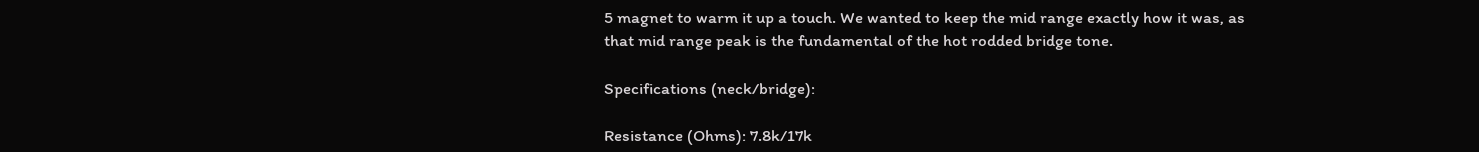5 magnet to warm it up a touch. We wanted to keep the mid range exactly how it was, as that mid range peak is the fundamental of the hot rodded bridge tone.

Specifications (neck/bridge):

Resistance (Ohms): 7.8k/17k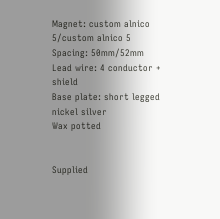Magnet: custom alnico 5/custom alnico 5
Spacing: 50mm/52mm
Lead wire: 4 conductor + shield
Base plate: short legged nickel silver
Wax potted


Supplied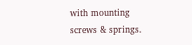with mounting screws & springs.